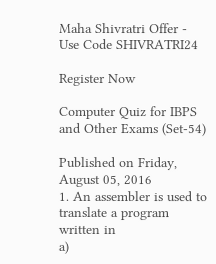Maha Shivratri Offer - Use Code SHIVRATRI24

Register Now

Computer Quiz for IBPS and Other Exams (Set-54)

Published on Friday, August 05, 2016
1. An assembler is used to translate a program written in
a)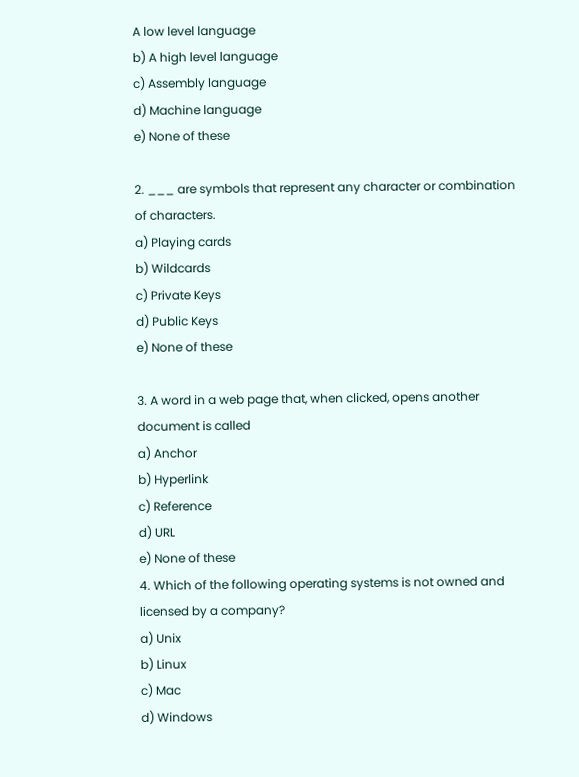A low level language
b) A high level language
c) Assembly language
d) Machine language
e) None of these

2. ___ are symbols that represent any character or combination of characters.
a) Playing cards
b) Wildcards
c) Private Keys
d) Public Keys
e) None of these

3. A word in a web page that, when clicked, opens another document is called
a) Anchor
b) Hyperlink
c) Reference
d) URL
e) None of these
4. Which of the following operating systems is not owned and licensed by a company?
a) Unix
b) Linux
c) Mac
d) Windows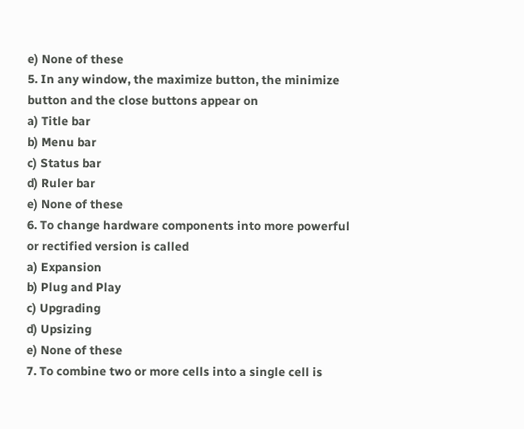e) None of these
5. In any window, the maximize button, the minimize button and the close buttons appear on
a) Title bar
b) Menu bar
c) Status bar
d) Ruler bar
e) None of these
6. To change hardware components into more powerful or rectified version is called
a) Expansion
b) Plug and Play
c) Upgrading
d) Upsizing
e) None of these
7. To combine two or more cells into a single cell is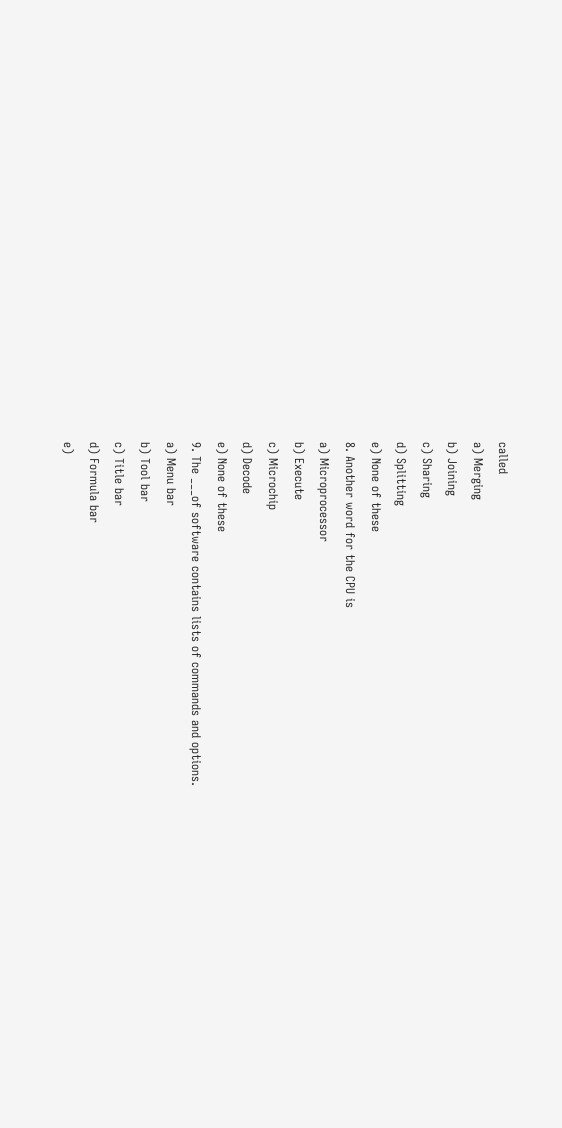called
a) Merging
b) Joining
c) Sharing
d) Splitting
e) None of these
8. Another word for the CPU is
a) Microprocessor
b) Execute
c) Microchip
d) Decode
e) None of these
9. The ___of software contains lists of commands and options.
a) Menu bar
b) Tool bar
c) Title bar
d) Formula bar
e)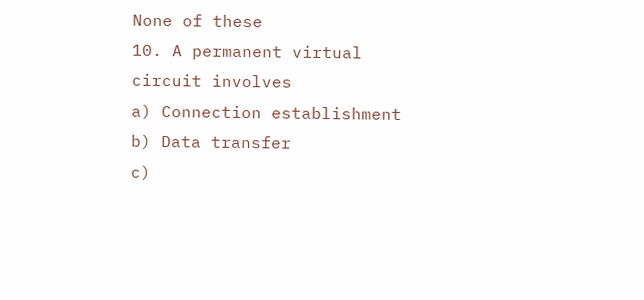None of these
10. A permanent virtual circuit involves
a) Connection establishment
b) Data transfer
c)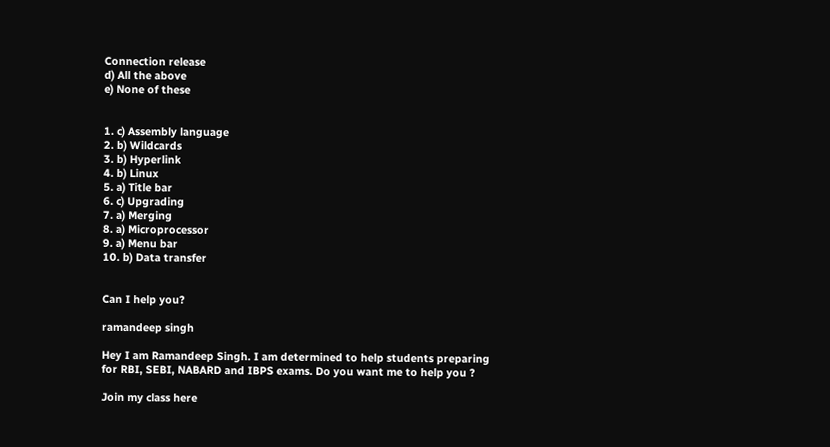Connection release
d) All the above
e) None of these


1. c) Assembly language
2. b) Wildcards
3. b) Hyperlink
4. b) Linux
5. a) Title bar
6. c) Upgrading
7. a) Merging
8. a) Microprocessor
9. a) Menu bar
10. b) Data transfer


Can I help you?

ramandeep singh

Hey I am Ramandeep Singh. I am determined to help students preparing for RBI, SEBI, NABARD and IBPS exams. Do you want me to help you ?

Join my class here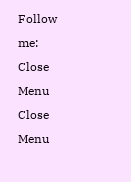Follow me:
Close Menu
Close Menu